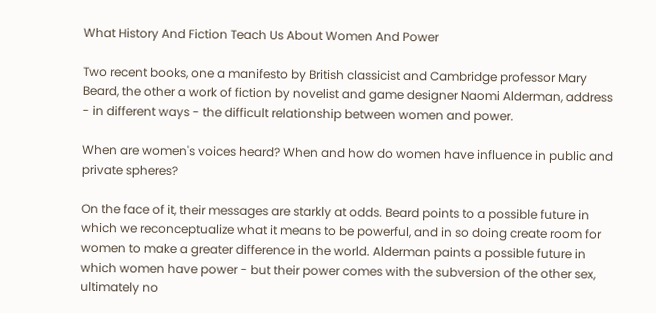What History And Fiction Teach Us About Women And Power

Two recent books, one a manifesto by British classicist and Cambridge professor Mary Beard, the other a work of fiction by novelist and game designer Naomi Alderman, address - in different ways - the difficult relationship between women and power.

When are women's voices heard? When and how do women have influence in public and private spheres?

On the face of it, their messages are starkly at odds. Beard points to a possible future in which we reconceptualize what it means to be powerful, and in so doing create room for women to make a greater difference in the world. Alderman paints a possible future in which women have power - but their power comes with the subversion of the other sex, ultimately no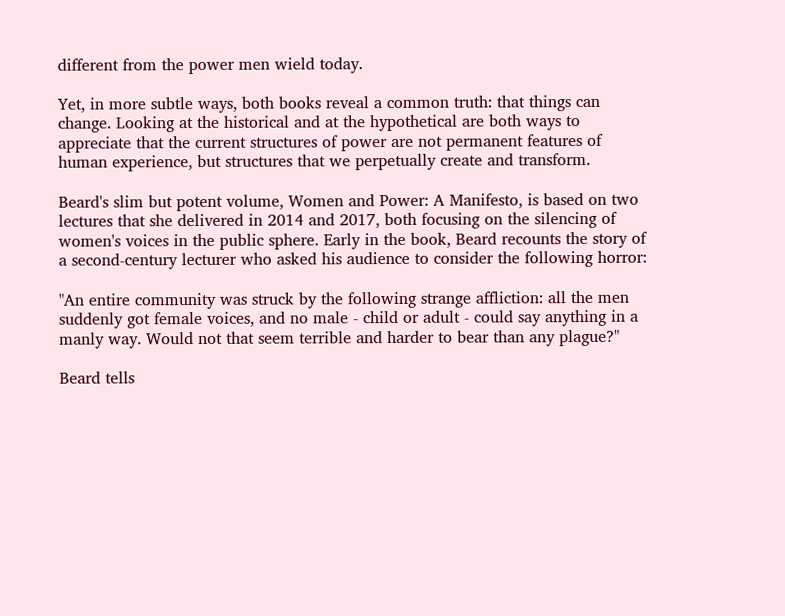different from the power men wield today.

Yet, in more subtle ways, both books reveal a common truth: that things can change. Looking at the historical and at the hypothetical are both ways to appreciate that the current structures of power are not permanent features of human experience, but structures that we perpetually create and transform.

Beard's slim but potent volume, Women and Power: A Manifesto, is based on two lectures that she delivered in 2014 and 2017, both focusing on the silencing of women's voices in the public sphere. Early in the book, Beard recounts the story of a second-century lecturer who asked his audience to consider the following horror:

"An entire community was struck by the following strange affliction: all the men suddenly got female voices, and no male - child or adult - could say anything in a manly way. Would not that seem terrible and harder to bear than any plague?"

Beard tells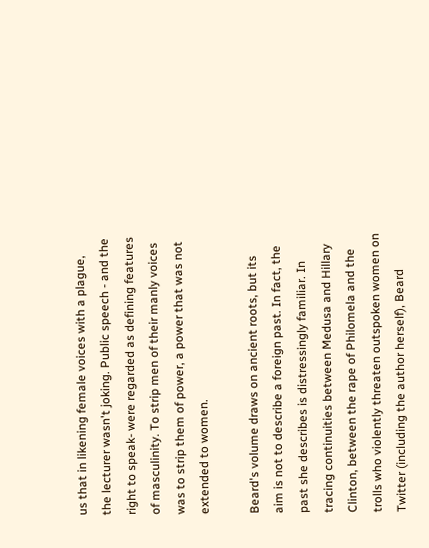us that in likening female voices with a plague, the lecturer wasn't joking. Public speech - and the right to speak- were regarded as defining features of masculinity. To strip men of their manly voices was to strip them of power, a power that was not extended to women.

Beard's volume draws on ancient roots, but its aim is not to describe a foreign past. In fact, the past she describes is distressingly familiar. In tracing continuities between Medusa and Hillary Clinton, between the rape of Philomela and the trolls who violently threaten outspoken women on Twitter (including the author herself), Beard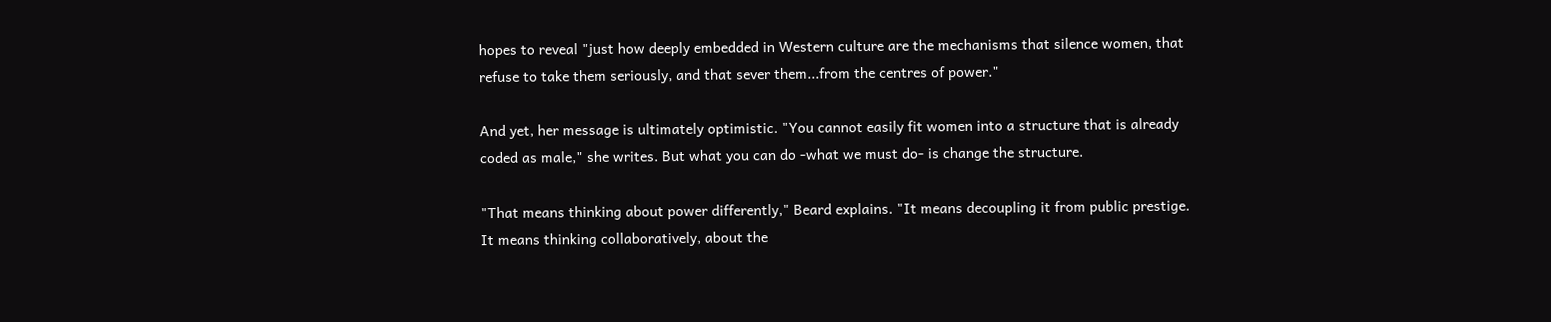hopes to reveal "just how deeply embedded in Western culture are the mechanisms that silence women, that refuse to take them seriously, and that sever them...from the centres of power."

And yet, her message is ultimately optimistic. "You cannot easily fit women into a structure that is already coded as male," she writes. But what you can do -what we must do- is change the structure.

"That means thinking about power differently," Beard explains. "It means decoupling it from public prestige. It means thinking collaboratively, about the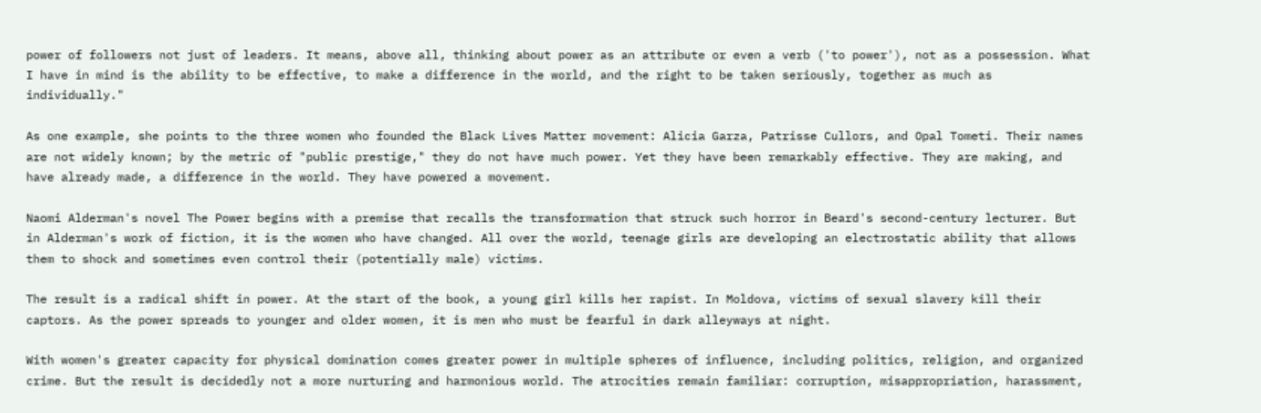power of followers not just of leaders. It means, above all, thinking about power as an attribute or even a verb ('to power'), not as a possession. What I have in mind is the ability to be effective, to make a difference in the world, and the right to be taken seriously, together as much as individually."

As one example, she points to the three women who founded the Black Lives Matter movement: Alicia Garza, Patrisse Cullors, and Opal Tometi. Their names are not widely known; by the metric of "public prestige," they do not have much power. Yet they have been remarkably effective. They are making, and have already made, a difference in the world. They have powered a movement.

Naomi Alderman's novel The Power begins with a premise that recalls the transformation that struck such horror in Beard's second-century lecturer. But in Alderman's work of fiction, it is the women who have changed. All over the world, teenage girls are developing an electrostatic ability that allows them to shock and sometimes even control their (potentially male) victims.

The result is a radical shift in power. At the start of the book, a young girl kills her rapist. In Moldova, victims of sexual slavery kill their captors. As the power spreads to younger and older women, it is men who must be fearful in dark alleyways at night.

With women's greater capacity for physical domination comes greater power in multiple spheres of influence, including politics, religion, and organized crime. But the result is decidedly not a more nurturing and harmonious world. The atrocities remain familiar: corruption, misappropriation, harassment,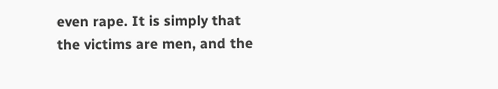even rape. It is simply that the victims are men, and the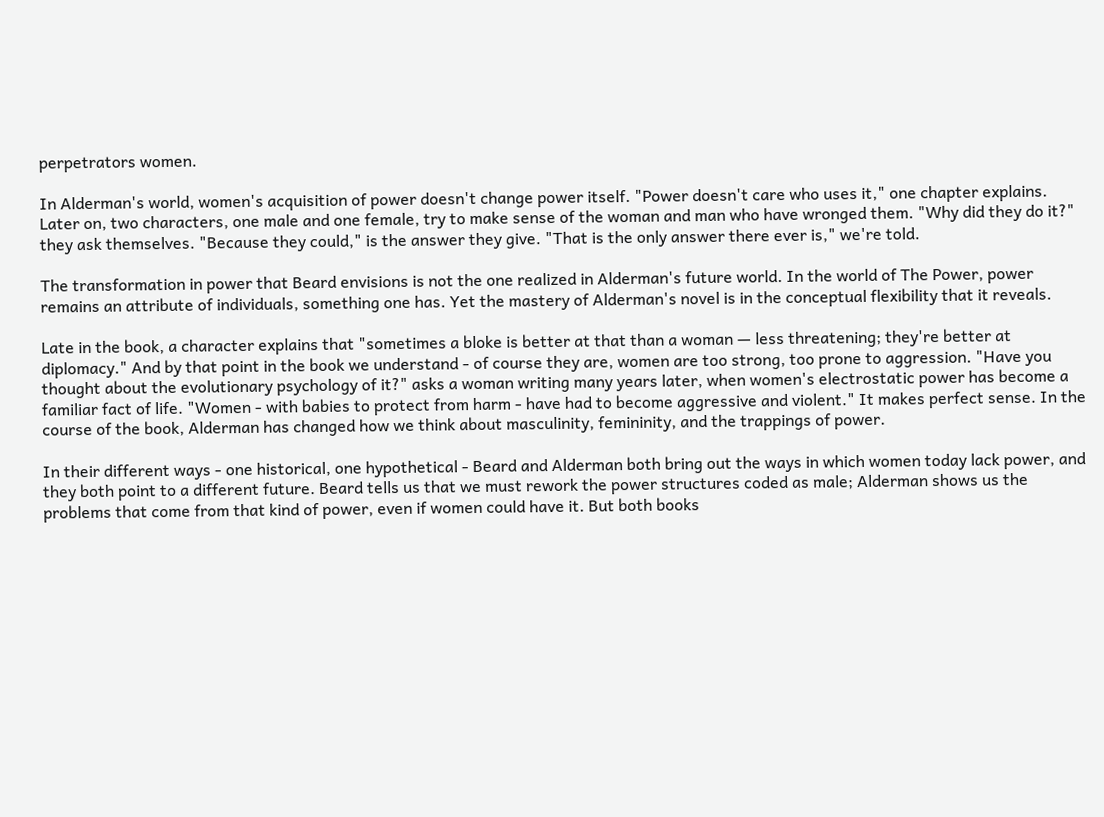perpetrators women.

In Alderman's world, women's acquisition of power doesn't change power itself. "Power doesn't care who uses it," one chapter explains. Later on, two characters, one male and one female, try to make sense of the woman and man who have wronged them. "Why did they do it?" they ask themselves. "Because they could," is the answer they give. "That is the only answer there ever is," we're told.

The transformation in power that Beard envisions is not the one realized in Alderman's future world. In the world of The Power, power remains an attribute of individuals, something one has. Yet the mastery of Alderman's novel is in the conceptual flexibility that it reveals.

Late in the book, a character explains that "sometimes a bloke is better at that than a woman — less threatening; they're better at diplomacy." And by that point in the book we understand - of course they are, women are too strong, too prone to aggression. "Have you thought about the evolutionary psychology of it?" asks a woman writing many years later, when women's electrostatic power has become a familiar fact of life. "Women - with babies to protect from harm - have had to become aggressive and violent." It makes perfect sense. In the course of the book, Alderman has changed how we think about masculinity, femininity, and the trappings of power.

In their different ways - one historical, one hypothetical - Beard and Alderman both bring out the ways in which women today lack power, and they both point to a different future. Beard tells us that we must rework the power structures coded as male; Alderman shows us the problems that come from that kind of power, even if women could have it. But both books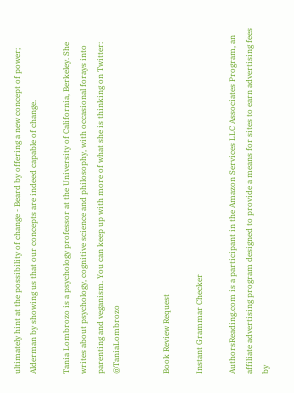ultimately hint at the possibility of change - Beard by offering a new concept of power; Alderman by showing us that our concepts are indeed capable of change.

Tania Lombrozo is a psychology professor at the University of California, Berkeley. She writes about psychology, cognitive science and philosophy, with occasional forays into parenting and veganism. You can keep up with more of what she is thinking on Twitter: @TaniaLombrozo


Book Review Request

Instant Grammar Checker

AuthorsReading.com is a participant in the Amazon Services LLC Associates Program, an affiliate advertising program designed to provide a means for sites to earn advertising fees by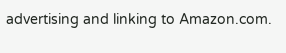advertising and linking to Amazon.com.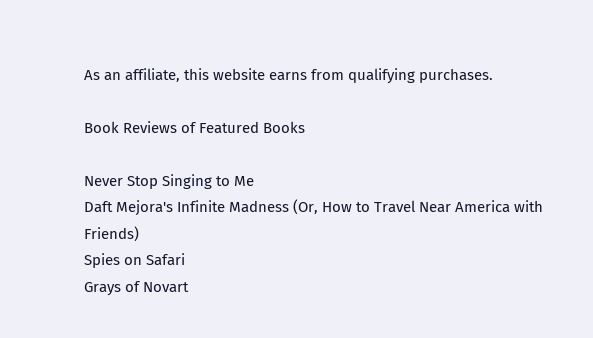As an affiliate, this website earns from qualifying purchases.

Book Reviews of Featured Books

Never Stop Singing to Me
Daft Mejora's Infinite Madness (Or, How to Travel Near America with Friends)
Spies on Safari
Grays of Novart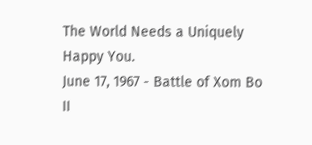The World Needs a Uniquely Happy You.
June 17, 1967 - Battle of Xom Bo II